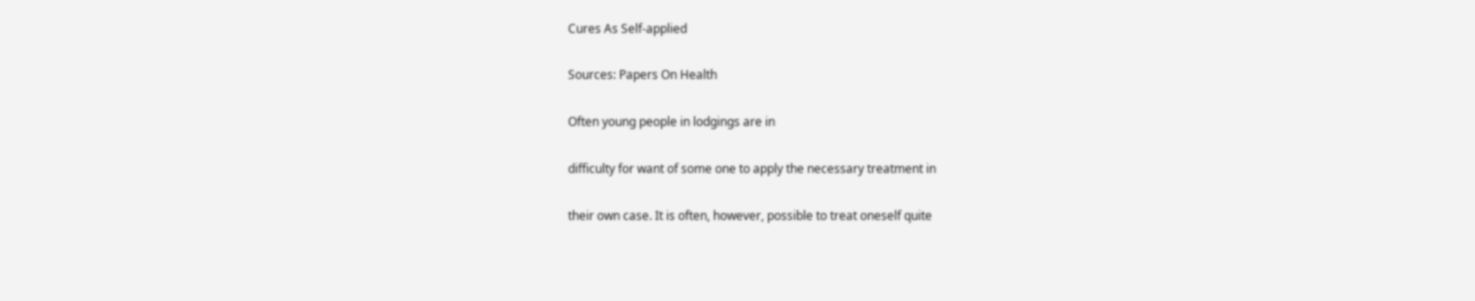Cures As Self-applied

Sources: Papers On Health

Often young people in lodgings are in

difficulty for want of some one to apply the necessary treatment in

their own case. It is often, however, possible to treat oneself quite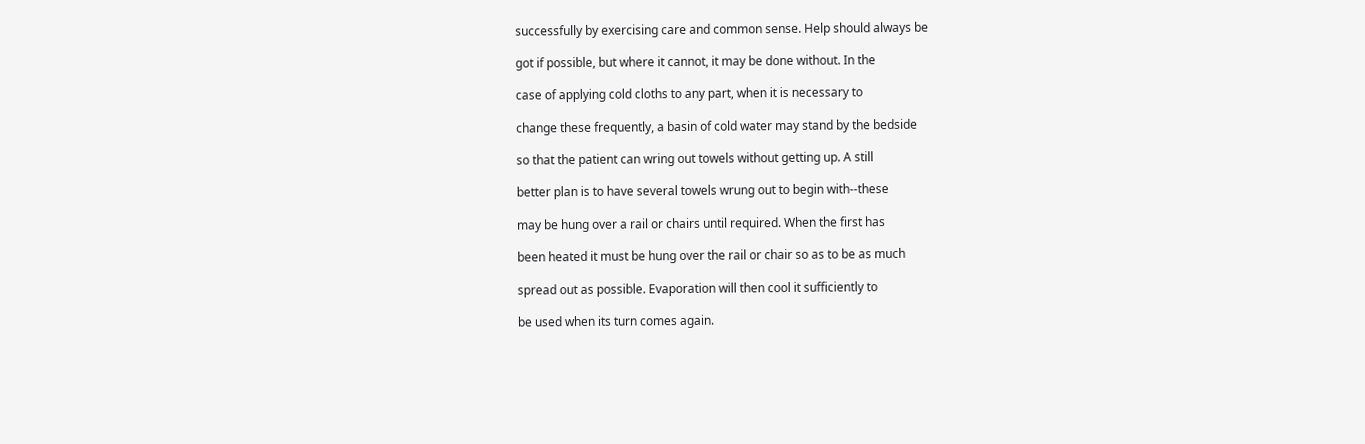successfully by exercising care and common sense. Help should always be

got if possible, but where it cannot, it may be done without. In the

case of applying cold cloths to any part, when it is necessary to

change these frequently, a basin of cold water may stand by the bedside

so that the patient can wring out towels without getting up. A still

better plan is to have several towels wrung out to begin with--these

may be hung over a rail or chairs until required. When the first has

been heated it must be hung over the rail or chair so as to be as much

spread out as possible. Evaporation will then cool it sufficiently to

be used when its turn comes again.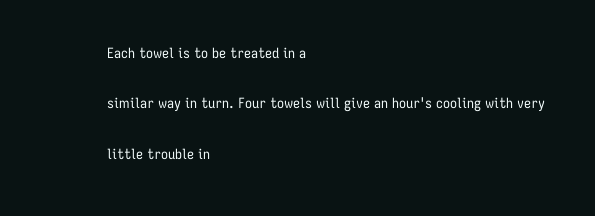Each towel is to be treated in a

similar way in turn. Four towels will give an hour's cooling with very

little trouble in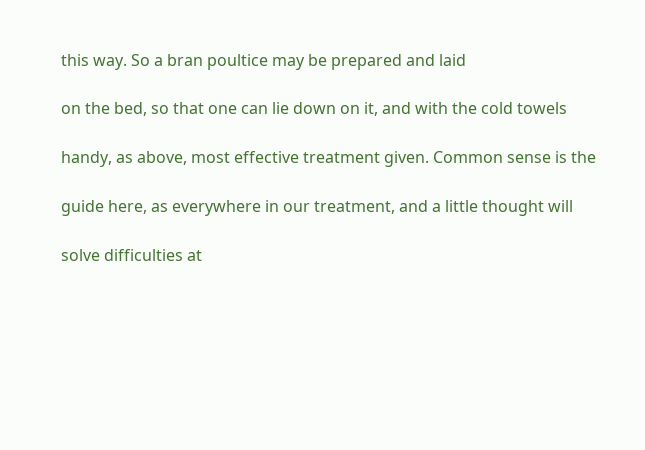this way. So a bran poultice may be prepared and laid

on the bed, so that one can lie down on it, and with the cold towels

handy, as above, most effective treatment given. Common sense is the

guide here, as everywhere in our treatment, and a little thought will

solve difficulties at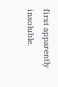first apparently insoluble.